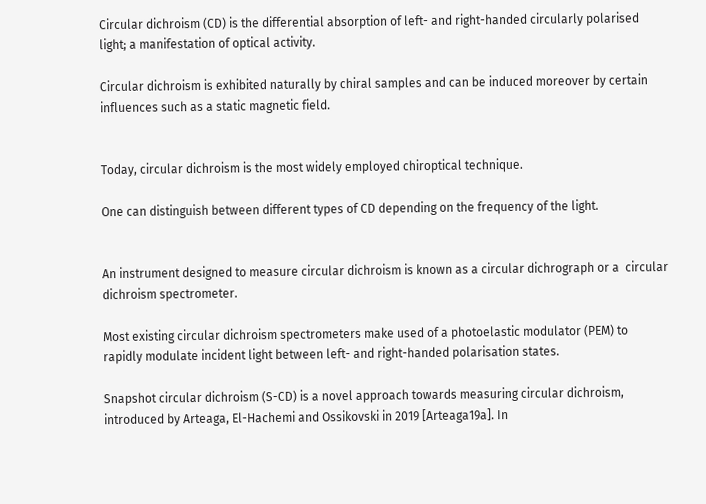Circular dichroism (CD) is the differential absorption of left- and right-handed circularly polarised light; a manifestation of optical activity.

Circular dichroism is exhibited naturally by chiral samples and can be induced moreover by certain influences such as a static magnetic field.


Today, circular dichroism is the most widely employed chiroptical technique.

One can distinguish between different types of CD depending on the frequency of the light.


An instrument designed to measure circular dichroism is known as a circular dichrograph or a  circular dichroism spectrometer.

Most existing circular dichroism spectrometers make used of a photoelastic modulator (PEM) to rapidly modulate incident light between left- and right-handed polarisation states.

Snapshot circular dichroism (S-CD) is a novel approach towards measuring circular dichroism, introduced by Arteaga, El-Hachemi and Ossikovski in 2019 [Arteaga19a]. In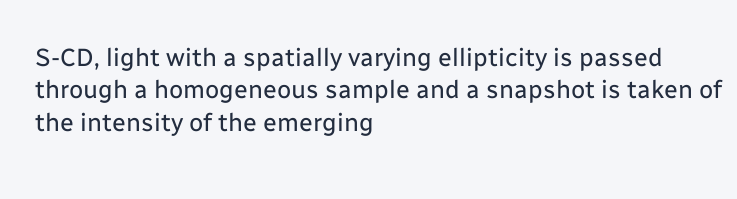S-CD, light with a spatially varying ellipticity is passed through a homogeneous sample and a snapshot is taken of the intensity of the emerging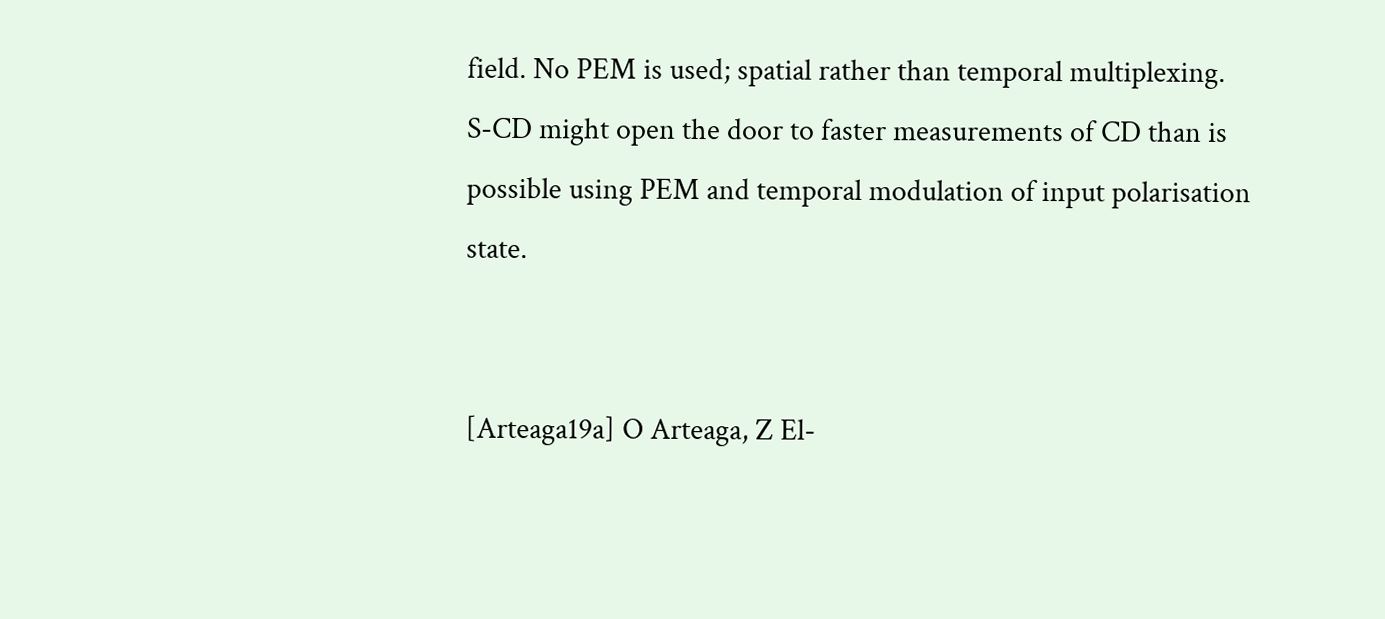field. No PEM is used; spatial rather than temporal multiplexing. S-CD might open the door to faster measurements of CD than is possible using PEM and temporal modulation of input polarisation state.


[Arteaga19a] O Arteaga, Z El-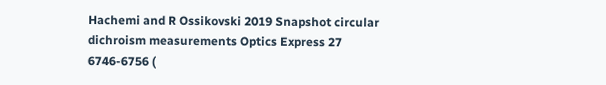Hachemi and R Ossikovski 2019 Snapshot circular dichroism measurements Optics Express 27 6746-6756 (